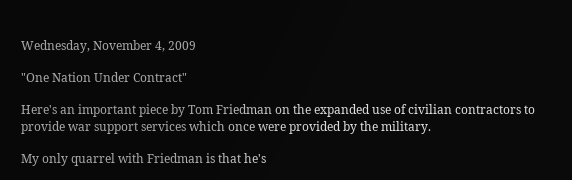Wednesday, November 4, 2009

"One Nation Under Contract"

Here's an important piece by Tom Friedman on the expanded use of civilian contractors to provide war support services which once were provided by the military.

My only quarrel with Friedman is that he's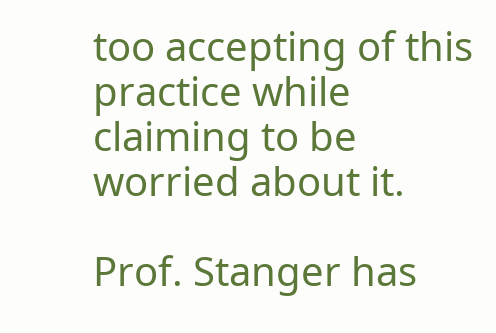too accepting of this practice while claiming to be worried about it.

Prof. Stanger has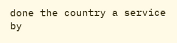done the country a service by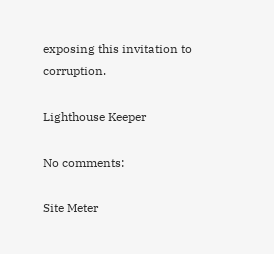exposing this invitation to corruption.

Lighthouse Keeper

No comments:

Site Meter